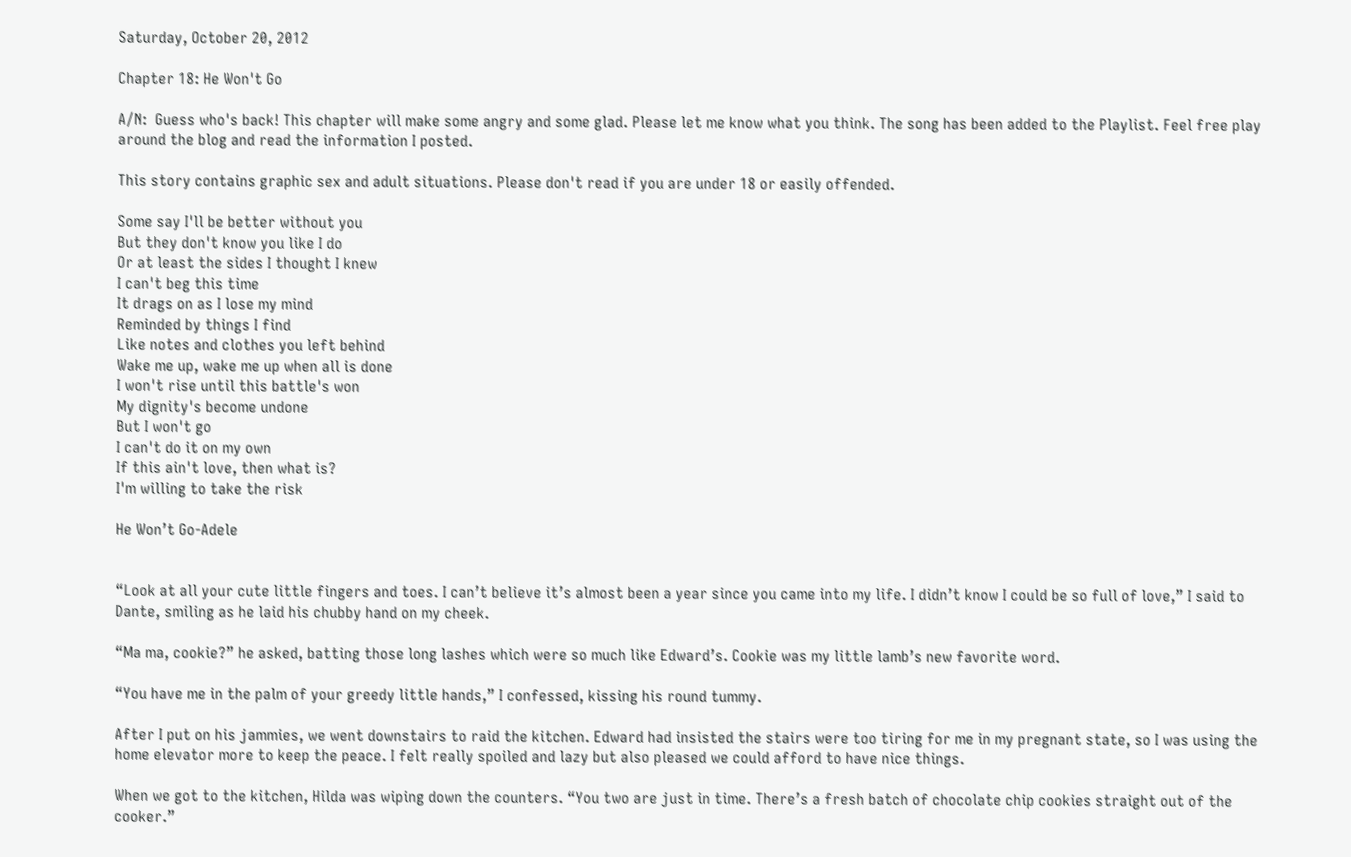Saturday, October 20, 2012

Chapter 18: He Won't Go

A/N:  Guess who's back! This chapter will make some angry and some glad. Please let me know what you think. The song has been added to the Playlist. Feel free play around the blog and read the information I posted.

This story contains graphic sex and adult situations. Please don't read if you are under 18 or easily offended.

Some say I'll be better without you
But they don't know you like I do
Or at least the sides I thought I knew
I can't beg this time
It drags on as I lose my mind
Reminded by things I find
Like notes and clothes you left behind
Wake me up, wake me up when all is done
I won't rise until this battle's won
My dignity's become undone
But I won't go
I can't do it on my own
If this ain't love, then what is?
I'm willing to take the risk

He Won’t Go-Adele


“Look at all your cute little fingers and toes. I can’t believe it’s almost been a year since you came into my life. I didn’t know I could be so full of love,” I said to Dante, smiling as he laid his chubby hand on my cheek.

“Ma ma, cookie?” he asked, batting those long lashes which were so much like Edward’s. Cookie was my little lamb’s new favorite word.

“You have me in the palm of your greedy little hands,” I confessed, kissing his round tummy.

After I put on his jammies, we went downstairs to raid the kitchen. Edward had insisted the stairs were too tiring for me in my pregnant state, so I was using the home elevator more to keep the peace. I felt really spoiled and lazy but also pleased we could afford to have nice things.

When we got to the kitchen, Hilda was wiping down the counters. “You two are just in time. There’s a fresh batch of chocolate chip cookies straight out of the cooker.”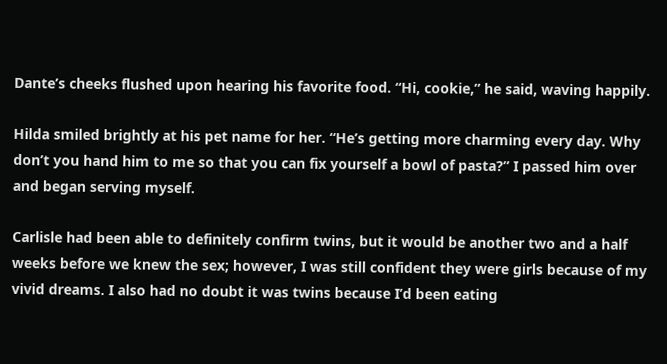Dante’s cheeks flushed upon hearing his favorite food. “Hi, cookie,” he said, waving happily.

Hilda smiled brightly at his pet name for her. “He’s getting more charming every day. Why don’t you hand him to me so that you can fix yourself a bowl of pasta?” I passed him over and began serving myself.

Carlisle had been able to definitely confirm twins, but it would be another two and a half weeks before we knew the sex; however, I was still confident they were girls because of my vivid dreams. I also had no doubt it was twins because I’d been eating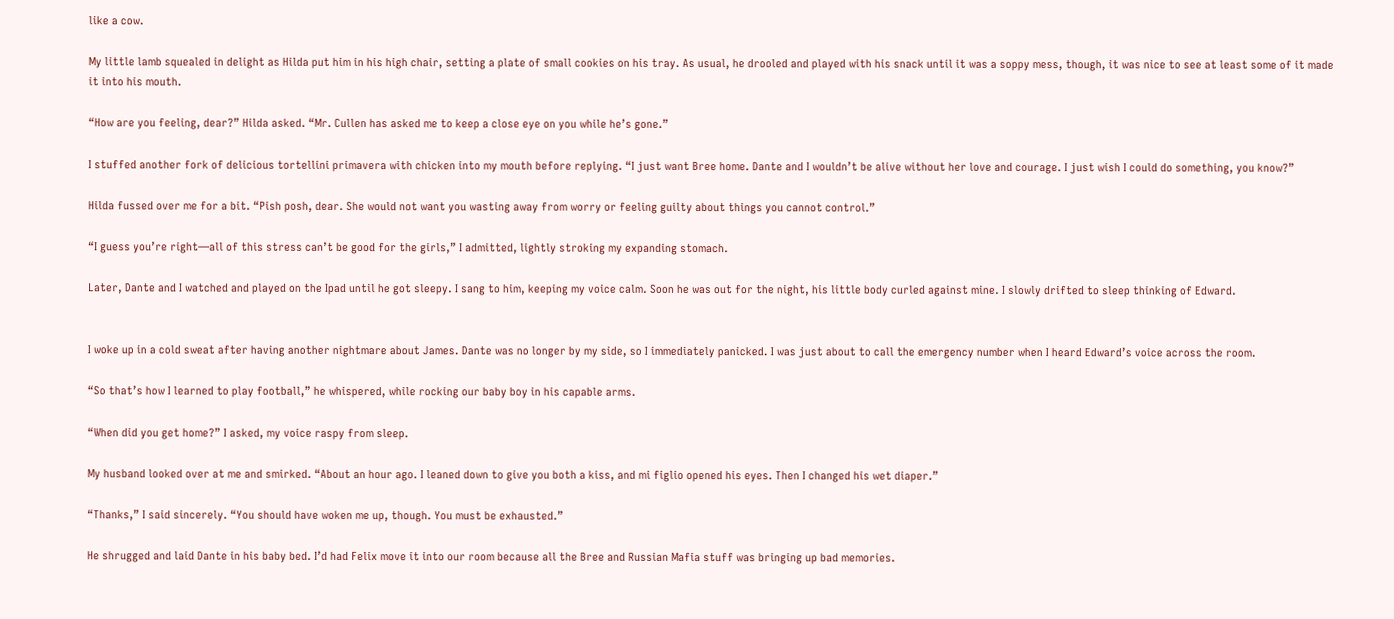like a cow.

My little lamb squealed in delight as Hilda put him in his high chair, setting a plate of small cookies on his tray. As usual, he drooled and played with his snack until it was a soppy mess, though, it was nice to see at least some of it made it into his mouth.

“How are you feeling, dear?” Hilda asked. “Mr. Cullen has asked me to keep a close eye on you while he’s gone.”

I stuffed another fork of delicious tortellini primavera with chicken into my mouth before replying. “I just want Bree home. Dante and I wouldn’t be alive without her love and courage. I just wish I could do something, you know?”

Hilda fussed over me for a bit. “Pish posh, dear. She would not want you wasting away from worry or feeling guilty about things you cannot control.”

“I guess you’re right—all of this stress can’t be good for the girls,” I admitted, lightly stroking my expanding stomach.

Later, Dante and I watched and played on the Ipad until he got sleepy. I sang to him, keeping my voice calm. Soon he was out for the night, his little body curled against mine. I slowly drifted to sleep thinking of Edward.


I woke up in a cold sweat after having another nightmare about James. Dante was no longer by my side, so I immediately panicked. I was just about to call the emergency number when I heard Edward’s voice across the room.

“So that’s how I learned to play football,” he whispered, while rocking our baby boy in his capable arms.

“When did you get home?” I asked, my voice raspy from sleep.

My husband looked over at me and smirked. “About an hour ago. I leaned down to give you both a kiss, and mi figlio opened his eyes. Then I changed his wet diaper.”

“Thanks,” I said sincerely. “You should have woken me up, though. You must be exhausted.”

He shrugged and laid Dante in his baby bed. I’d had Felix move it into our room because all the Bree and Russian Mafia stuff was bringing up bad memories.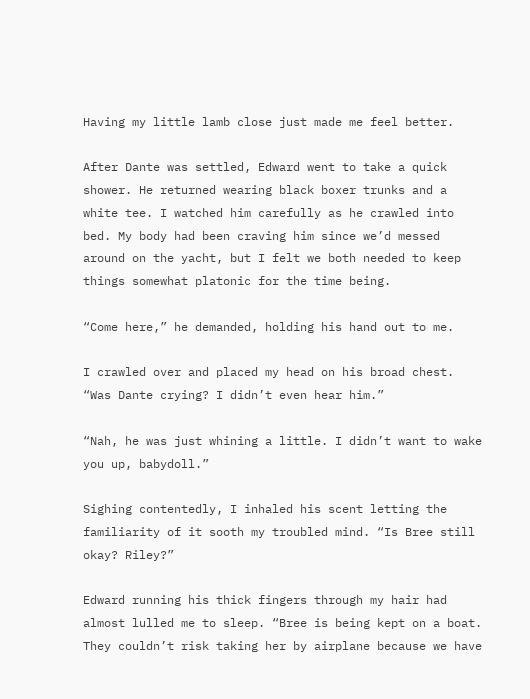Having my little lamb close just made me feel better.

After Dante was settled, Edward went to take a quick shower. He returned wearing black boxer trunks and a white tee. I watched him carefully as he crawled into bed. My body had been craving him since we’d messed around on the yacht, but I felt we both needed to keep things somewhat platonic for the time being.

“Come here,” he demanded, holding his hand out to me.

I crawled over and placed my head on his broad chest. “Was Dante crying? I didn’t even hear him.”

“Nah, he was just whining a little. I didn’t want to wake you up, babydoll.”

Sighing contentedly, I inhaled his scent letting the familiarity of it sooth my troubled mind. “Is Bree still okay? Riley?”

Edward running his thick fingers through my hair had almost lulled me to sleep. “Bree is being kept on a boat. They couldn’t risk taking her by airplane because we have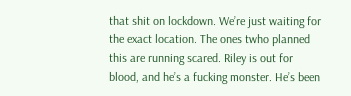that shit on lockdown. We’re just waiting for the exact location. The ones twho planned this are running scared. Riley is out for blood, and he’s a fucking monster. He’s been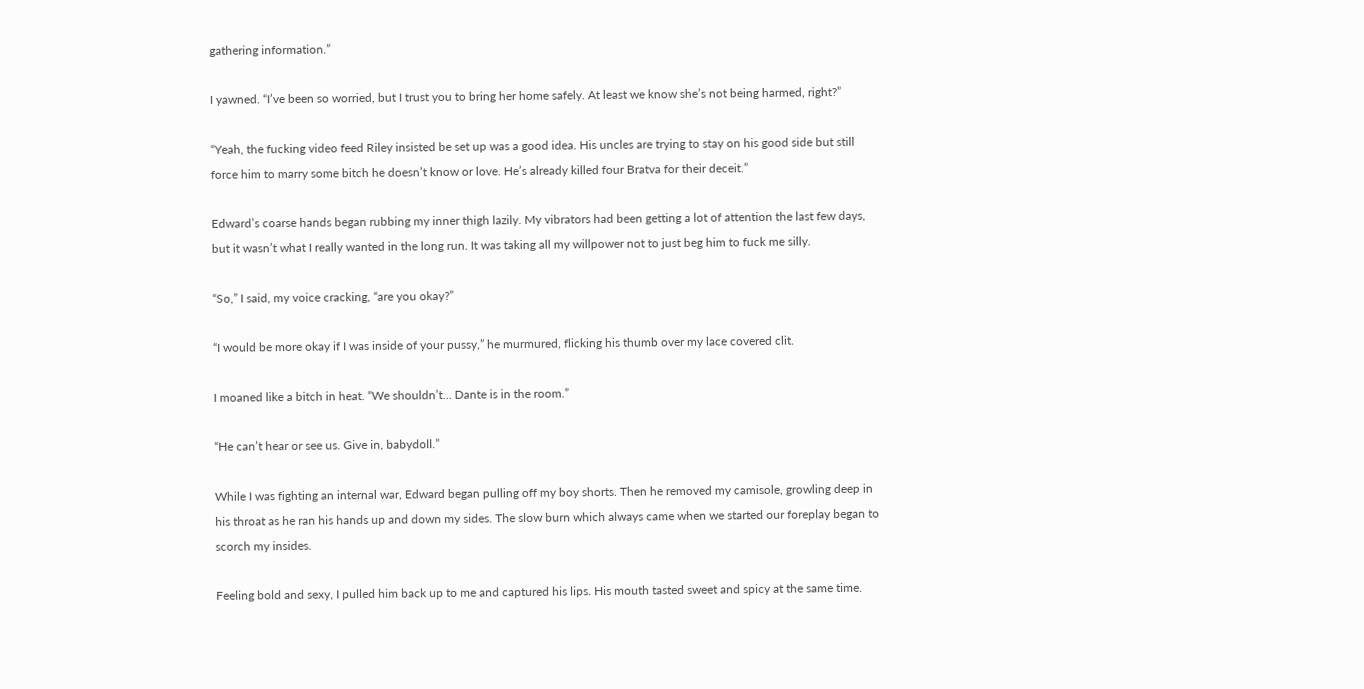gathering information.”

I yawned. “I’ve been so worried, but I trust you to bring her home safely. At least we know she’s not being harmed, right?”

“Yeah, the fucking video feed Riley insisted be set up was a good idea. His uncles are trying to stay on his good side but still force him to marry some bitch he doesn’t know or love. He’s already killed four Bratva for their deceit.”

Edward’s coarse hands began rubbing my inner thigh lazily. My vibrators had been getting a lot of attention the last few days, but it wasn’t what I really wanted in the long run. It was taking all my willpower not to just beg him to fuck me silly.

“So,” I said, my voice cracking, “are you okay?”

“I would be more okay if I was inside of your pussy,” he murmured, flicking his thumb over my lace covered clit.

I moaned like a bitch in heat. “We shouldn’t… Dante is in the room.”

“He can’t hear or see us. Give in, babydoll.”

While I was fighting an internal war, Edward began pulling off my boy shorts. Then he removed my camisole, growling deep in his throat as he ran his hands up and down my sides. The slow burn which always came when we started our foreplay began to scorch my insides.

Feeling bold and sexy, I pulled him back up to me and captured his lips. His mouth tasted sweet and spicy at the same time.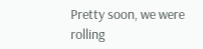Pretty soon, we were rolling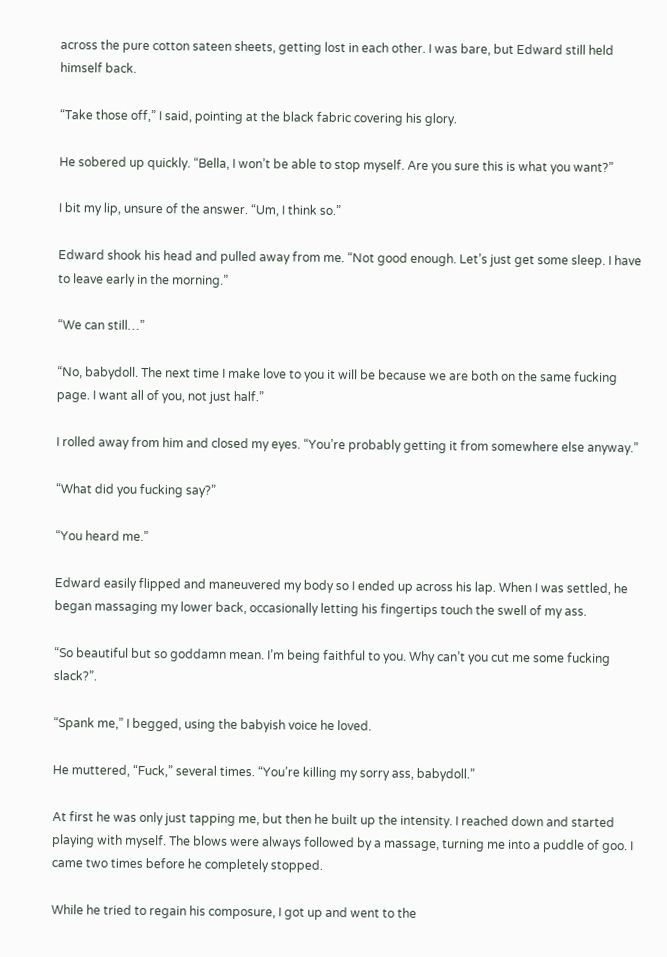across the pure cotton sateen sheets, getting lost in each other. I was bare, but Edward still held himself back.

“Take those off,” I said, pointing at the black fabric covering his glory.

He sobered up quickly. “Bella, I won’t be able to stop myself. Are you sure this is what you want?”

I bit my lip, unsure of the answer. “Um, I think so.”

Edward shook his head and pulled away from me. “Not good enough. Let’s just get some sleep. I have to leave early in the morning.”

“We can still…”

“No, babydoll. The next time I make love to you it will be because we are both on the same fucking page. I want all of you, not just half.”

I rolled away from him and closed my eyes. “You’re probably getting it from somewhere else anyway.”

“What did you fucking say?”

“You heard me.”

Edward easily flipped and maneuvered my body so I ended up across his lap. When I was settled, he began massaging my lower back, occasionally letting his fingertips touch the swell of my ass.

“So beautiful but so goddamn mean. I’m being faithful to you. Why can’t you cut me some fucking slack?”.

“Spank me,” I begged, using the babyish voice he loved.

He muttered, “Fuck,” several times. “You’re killing my sorry ass, babydoll.”

At first he was only just tapping me, but then he built up the intensity. I reached down and started playing with myself. The blows were always followed by a massage, turning me into a puddle of goo. I came two times before he completely stopped.

While he tried to regain his composure, I got up and went to the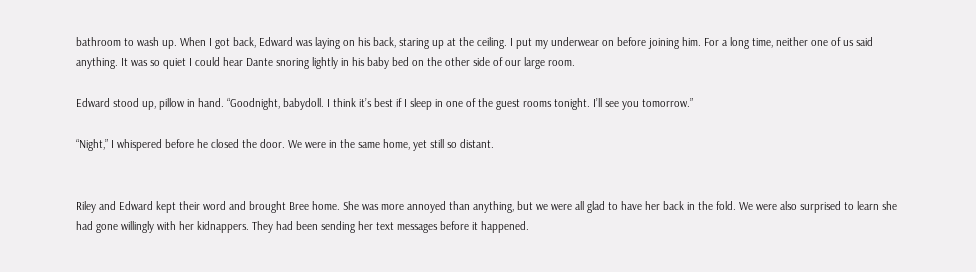bathroom to wash up. When I got back, Edward was laying on his back, staring up at the ceiling. I put my underwear on before joining him. For a long time, neither one of us said anything. It was so quiet I could hear Dante snoring lightly in his baby bed on the other side of our large room.

Edward stood up, pillow in hand. “Goodnight, babydoll. I think it’s best if I sleep in one of the guest rooms tonight. I’ll see you tomorrow.”

“Night,” I whispered before he closed the door. We were in the same home, yet still so distant.


Riley and Edward kept their word and brought Bree home. She was more annoyed than anything, but we were all glad to have her back in the fold. We were also surprised to learn she had gone willingly with her kidnappers. They had been sending her text messages before it happened.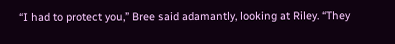“I had to protect you,” Bree said adamantly, looking at Riley. “They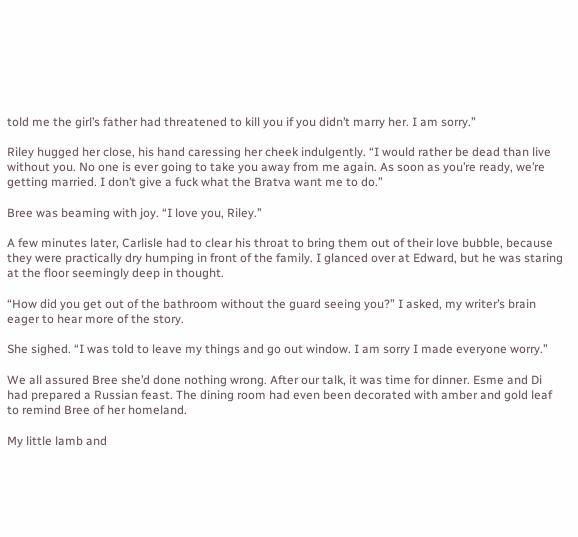told me the girl’s father had threatened to kill you if you didn’t marry her. I am sorry.”

Riley hugged her close, his hand caressing her cheek indulgently. “I would rather be dead than live without you. No one is ever going to take you away from me again. As soon as you’re ready, we’re getting married. I don’t give a fuck what the Bratva want me to do.”

Bree was beaming with joy. “I love you, Riley.”

A few minutes later, Carlisle had to clear his throat to bring them out of their love bubble, because they were practically dry humping in front of the family. I glanced over at Edward, but he was staring at the floor seemingly deep in thought.

“How did you get out of the bathroom without the guard seeing you?” I asked, my writer’s brain eager to hear more of the story.

She sighed. “I was told to leave my things and go out window. I am sorry I made everyone worry.”

We all assured Bree she’d done nothing wrong. After our talk, it was time for dinner. Esme and Di had prepared a Russian feast. The dining room had even been decorated with amber and gold leaf to remind Bree of her homeland.

My little lamb and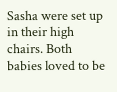Sasha were set up in their high chairs. Both babies loved to be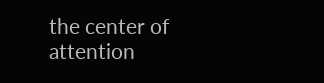the center of attention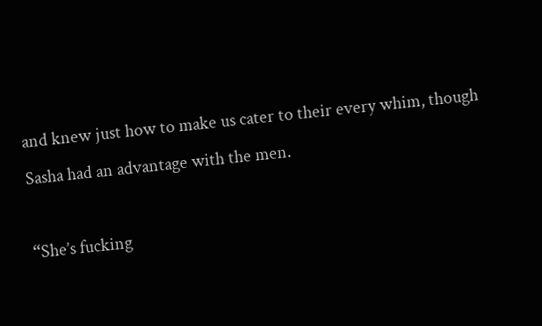and knew just how to make us cater to their every whim, though Sasha had an advantage with the men.

“She’s fucking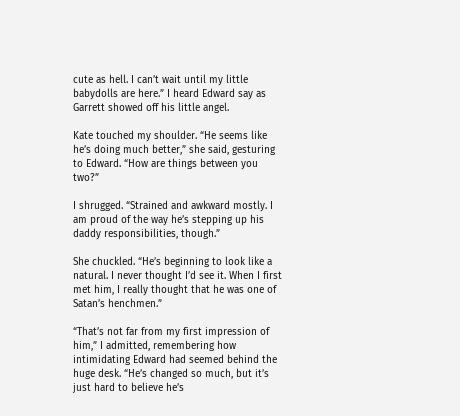cute as hell. I can’t wait until my little babydolls are here.” I heard Edward say as Garrett showed off his little angel.

Kate touched my shoulder. “He seems like he’s doing much better,” she said, gesturing to Edward. “How are things between you two?”

I shrugged. “Strained and awkward mostly. I am proud of the way he’s stepping up his daddy responsibilities, though.”

She chuckled. “He’s beginning to look like a natural. I never thought I’d see it. When I first met him, I really thought that he was one of Satan’s henchmen.”

“That’s not far from my first impression of him,” I admitted, remembering how intimidating Edward had seemed behind the huge desk. “He’s changed so much, but it’s just hard to believe he’s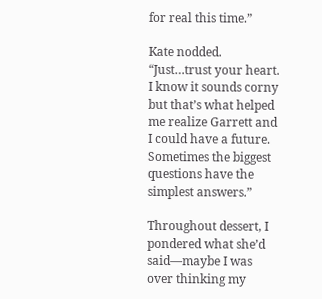for real this time.”

Kate nodded. “Just…trust your heart. I know it sounds corny but that’s what helped me realize Garrett and I could have a future. Sometimes the biggest questions have the simplest answers.”

Throughout dessert, I pondered what she’d said—maybe I was over thinking my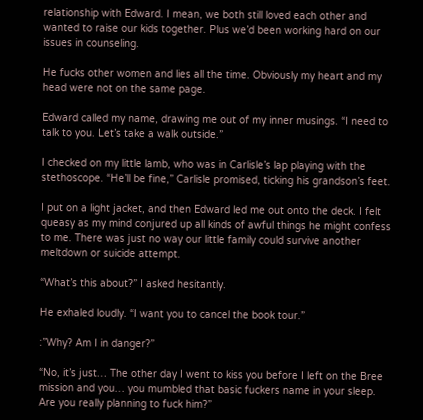relationship with Edward. I mean, we both still loved each other and wanted to raise our kids together. Plus we’d been working hard on our issues in counseling.

He fucks other women and lies all the time. Obviously my heart and my head were not on the same page.

Edward called my name, drawing me out of my inner musings. “I need to talk to you. Let’s take a walk outside.”

I checked on my little lamb, who was in Carlisle’s lap playing with the stethoscope. “He’ll be fine,” Carlisle promised, ticking his grandson’s feet.

I put on a light jacket, and then Edward led me out onto the deck. I felt queasy as my mind conjured up all kinds of awful things he might confess to me. There was just no way our little family could survive another meltdown or suicide attempt.

“What’s this about?” I asked hesitantly.

He exhaled loudly. “I want you to cancel the book tour.”

:”Why? Am I in danger?”

“No, it’s just… The other day I went to kiss you before I left on the Bree mission and you… you mumbled that basic fuckers name in your sleep. Are you really planning to fuck him?”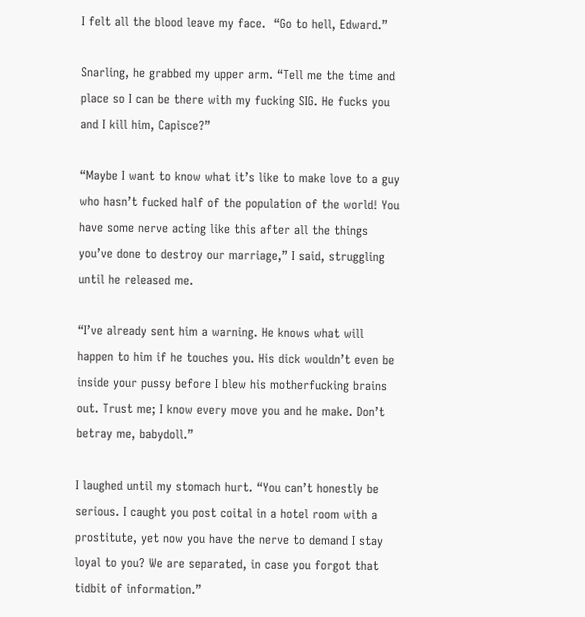I felt all the blood leave my face.  “Go to hell, Edward.”

Snarling, he grabbed my upper arm. “Tell me the time and place so I can be there with my fucking SIG. He fucks you and I kill him, Capisce?”

“Maybe I want to know what it’s like to make love to a guy who hasn’t fucked half of the population of the world! You have some nerve acting like this after all the things you’ve done to destroy our marriage,” I said, struggling until he released me.

“I’ve already sent him a warning. He knows what will happen to him if he touches you. His dick wouldn’t even be inside your pussy before I blew his motherfucking brains out. Trust me; I know every move you and he make. Don’t betray me, babydoll.”

I laughed until my stomach hurt. “You can’t honestly be serious. I caught you post coital in a hotel room with a prostitute, yet now you have the nerve to demand I stay loyal to you? We are separated, in case you forgot that tidbit of information.”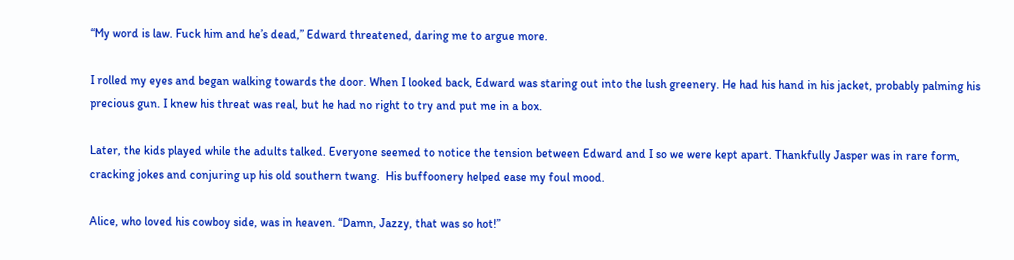“My word is law. Fuck him and he’s dead,” Edward threatened, daring me to argue more.

I rolled my eyes and began walking towards the door. When I looked back, Edward was staring out into the lush greenery. He had his hand in his jacket, probably palming his precious gun. I knew his threat was real, but he had no right to try and put me in a box.

Later, the kids played while the adults talked. Everyone seemed to notice the tension between Edward and I so we were kept apart. Thankfully Jasper was in rare form, cracking jokes and conjuring up his old southern twang.  His buffoonery helped ease my foul mood.

Alice, who loved his cowboy side, was in heaven. “Damn, Jazzy, that was so hot!”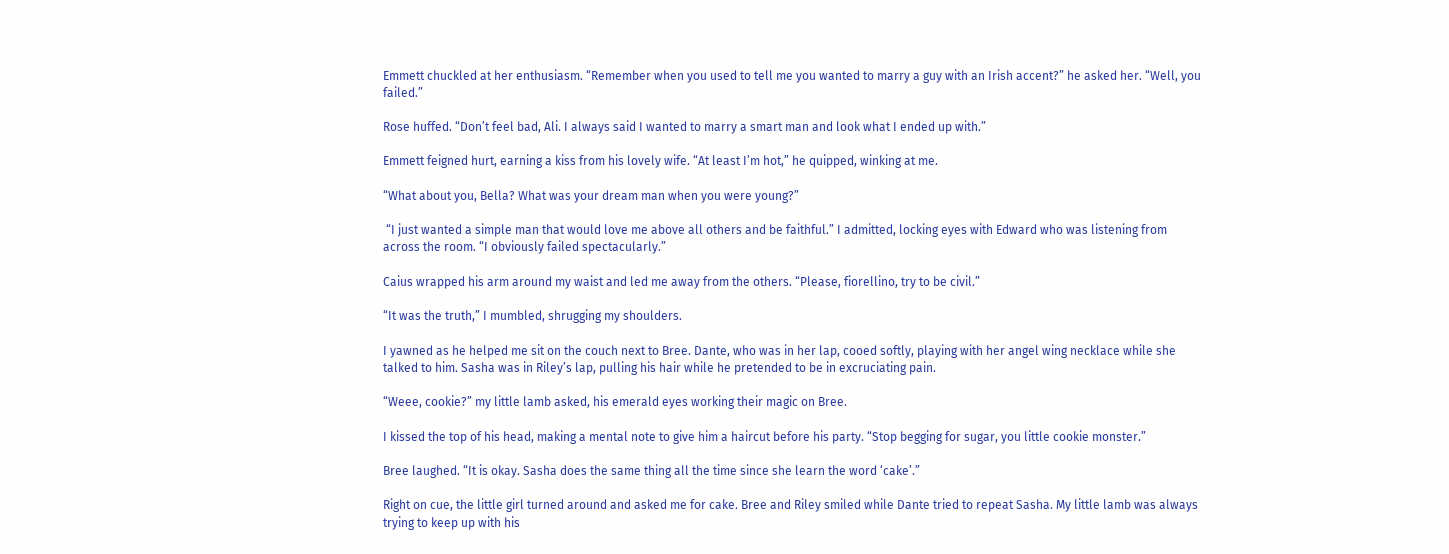Emmett chuckled at her enthusiasm. “Remember when you used to tell me you wanted to marry a guy with an Irish accent?” he asked her. “Well, you failed.”

Rose huffed. “Don’t feel bad, Ali. I always said I wanted to marry a smart man and look what I ended up with.”

Emmett feigned hurt, earning a kiss from his lovely wife. “At least I’m hot,” he quipped, winking at me.

“What about you, Bella? What was your dream man when you were young?”

 “I just wanted a simple man that would love me above all others and be faithful.” I admitted, locking eyes with Edward who was listening from across the room. “I obviously failed spectacularly.”

Caius wrapped his arm around my waist and led me away from the others. “Please, fiorellino, try to be civil.”

“It was the truth,” I mumbled, shrugging my shoulders.

I yawned as he helped me sit on the couch next to Bree. Dante, who was in her lap, cooed softly, playing with her angel wing necklace while she talked to him. Sasha was in Riley’s lap, pulling his hair while he pretended to be in excruciating pain.

“Weee, cookie?” my little lamb asked, his emerald eyes working their magic on Bree.

I kissed the top of his head, making a mental note to give him a haircut before his party. “Stop begging for sugar, you little cookie monster.”

Bree laughed. “It is okay. Sasha does the same thing all the time since she learn the word ‘cake’.”

Right on cue, the little girl turned around and asked me for cake. Bree and Riley smiled while Dante tried to repeat Sasha. My little lamb was always trying to keep up with his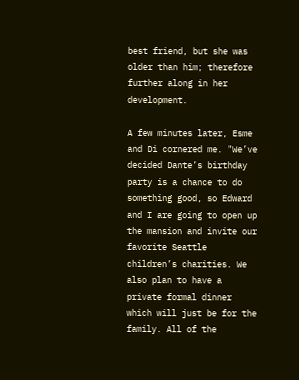best friend, but she was older than him; therefore further along in her development.

A few minutes later, Esme and Di cornered me. "We’ve decided Dante’s birthday party is a chance to do something good, so Edward and I are going to open up the mansion and invite our favorite Seattle children’s charities. We also plan to have a private formal dinner which will just be for the family. All of the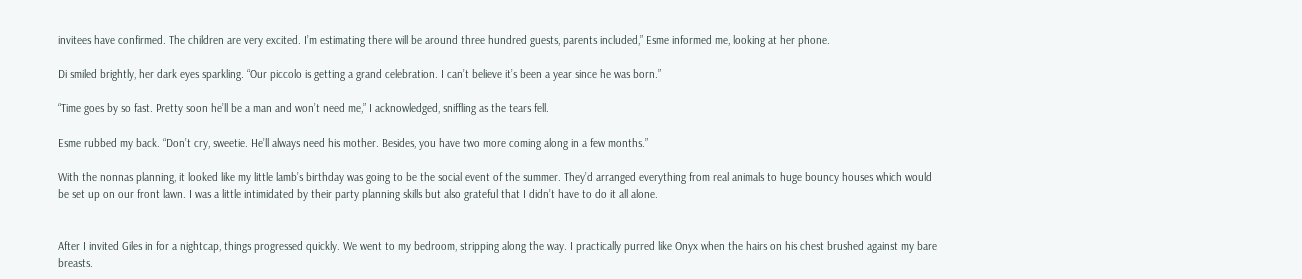invitees have confirmed. The children are very excited. I’m estimating there will be around three hundred guests, parents included,” Esme informed me, looking at her phone.

Di smiled brightly, her dark eyes sparkling. “Our piccolo is getting a grand celebration. I can’t believe it’s been a year since he was born.”

“Time goes by so fast. Pretty soon he’ll be a man and won’t need me,” I acknowledged, sniffling as the tears fell.

Esme rubbed my back. “Don’t cry, sweetie. He’ll always need his mother. Besides, you have two more coming along in a few months.”

With the nonnas planning, it looked like my little lamb’s birthday was going to be the social event of the summer. They’d arranged everything from real animals to huge bouncy houses which would be set up on our front lawn. I was a little intimidated by their party planning skills but also grateful that I didn’t have to do it all alone.


After I invited Giles in for a nightcap, things progressed quickly. We went to my bedroom, stripping along the way. I practically purred like Onyx when the hairs on his chest brushed against my bare breasts.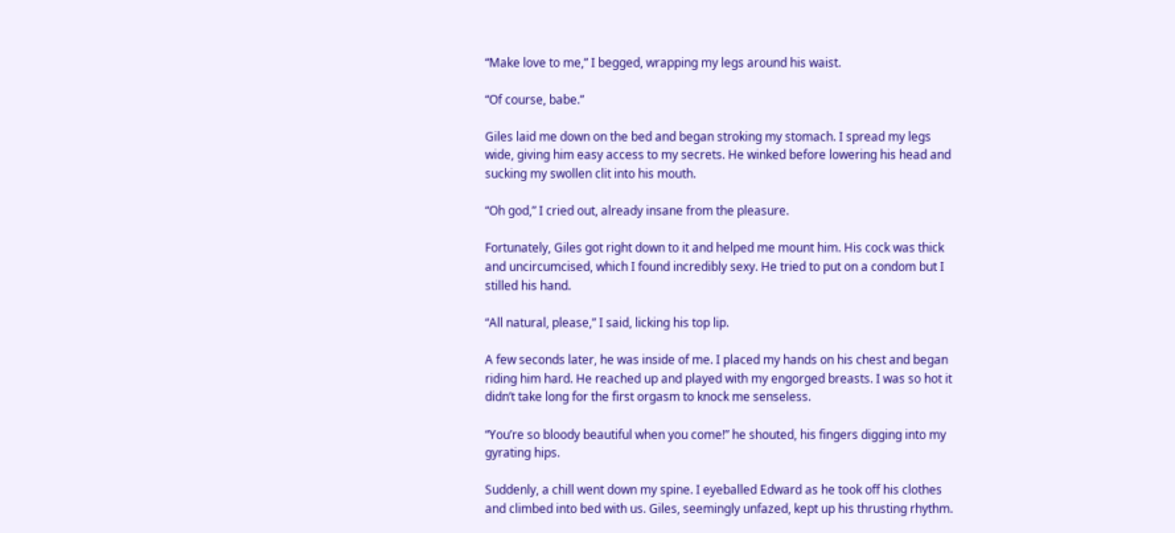“Make love to me,” I begged, wrapping my legs around his waist.

“Of course, babe.”

Giles laid me down on the bed and began stroking my stomach. I spread my legs wide, giving him easy access to my secrets. He winked before lowering his head and sucking my swollen clit into his mouth.

“Oh god,” I cried out, already insane from the pleasure.

Fortunately, Giles got right down to it and helped me mount him. His cock was thick and uncircumcised, which I found incredibly sexy. He tried to put on a condom but I stilled his hand.

“All natural, please,” I said, licking his top lip.

A few seconds later, he was inside of me. I placed my hands on his chest and began riding him hard. He reached up and played with my engorged breasts. I was so hot it didn’t take long for the first orgasm to knock me senseless.

“You’re so bloody beautiful when you come!” he shouted, his fingers digging into my gyrating hips.

Suddenly, a chill went down my spine. I eyeballed Edward as he took off his clothes and climbed into bed with us. Giles, seemingly unfazed, kept up his thrusting rhythm.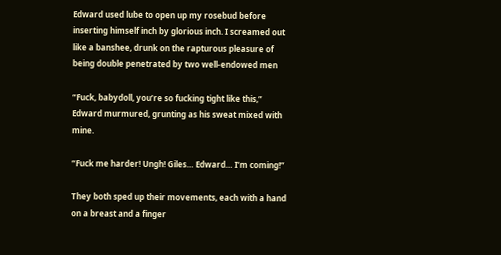Edward used lube to open up my rosebud before inserting himself inch by glorious inch. I screamed out like a banshee, drunk on the rapturous pleasure of being double penetrated by two well-endowed men

“Fuck, babydoll, you’re so fucking tight like this,” Edward murmured, grunting as his sweat mixed with mine.

“Fuck me harder! Ungh! Giles… Edward… I’m coming!”

They both sped up their movements, each with a hand on a breast and a finger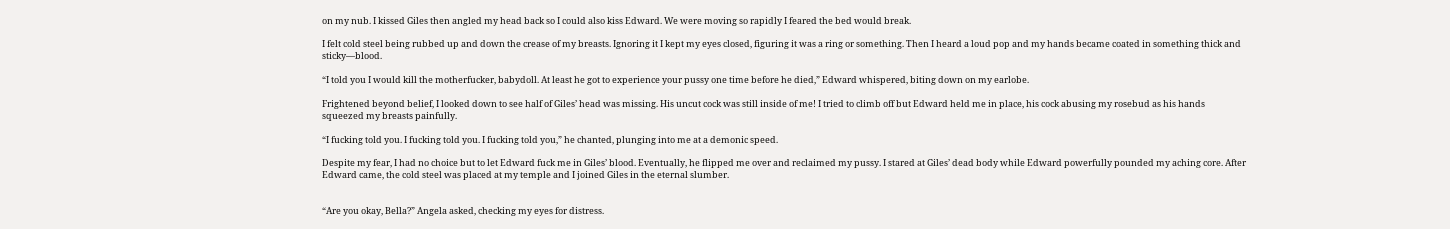on my nub. I kissed Giles then angled my head back so I could also kiss Edward. We were moving so rapidly I feared the bed would break.

I felt cold steel being rubbed up and down the crease of my breasts. Ignoring it I kept my eyes closed, figuring it was a ring or something. Then I heard a loud pop and my hands became coated in something thick and sticky—blood.

“I told you I would kill the motherfucker, babydoll. At least he got to experience your pussy one time before he died,” Edward whispered, biting down on my earlobe.

Frightened beyond belief, I looked down to see half of Giles’ head was missing. His uncut cock was still inside of me! I tried to climb off but Edward held me in place, his cock abusing my rosebud as his hands squeezed my breasts painfully.

“I fucking told you. I fucking told you. I fucking told you,” he chanted, plunging into me at a demonic speed.

Despite my fear, I had no choice but to let Edward fuck me in Giles’ blood. Eventually, he flipped me over and reclaimed my pussy. I stared at Giles’ dead body while Edward powerfully pounded my aching core. After Edward came, the cold steel was placed at my temple and I joined Giles in the eternal slumber.


“Are you okay, Bella?” Angela asked, checking my eyes for distress.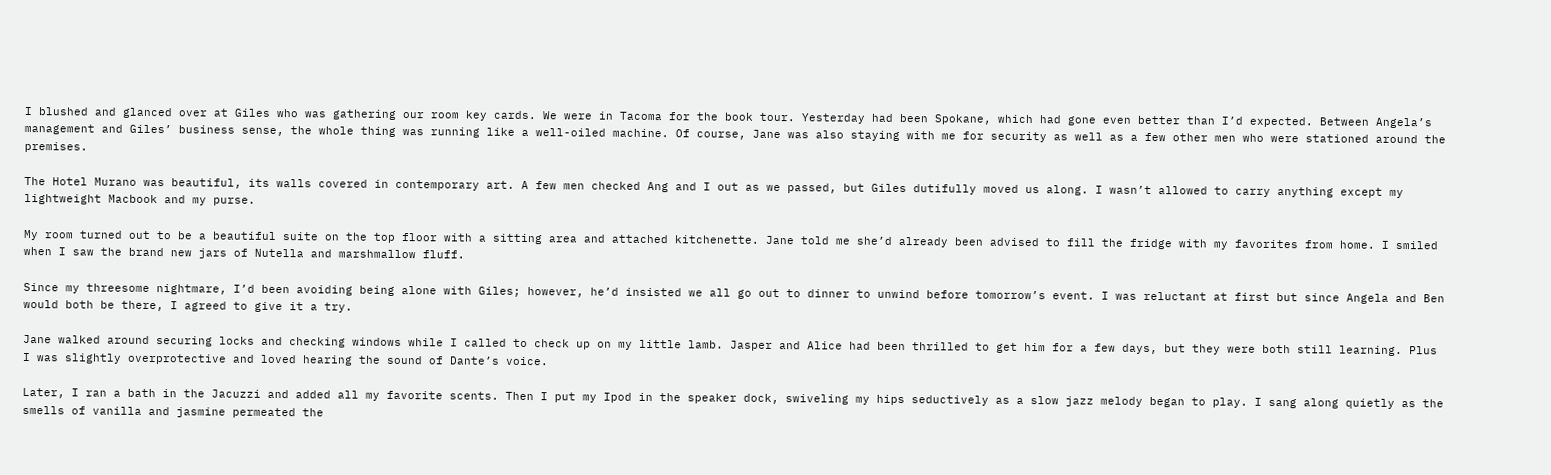I blushed and glanced over at Giles who was gathering our room key cards. We were in Tacoma for the book tour. Yesterday had been Spokane, which had gone even better than I’d expected. Between Angela’s management and Giles’ business sense, the whole thing was running like a well-oiled machine. Of course, Jane was also staying with me for security as well as a few other men who were stationed around the premises.

The Hotel Murano was beautiful, its walls covered in contemporary art. A few men checked Ang and I out as we passed, but Giles dutifully moved us along. I wasn’t allowed to carry anything except my lightweight Macbook and my purse.

My room turned out to be a beautiful suite on the top floor with a sitting area and attached kitchenette. Jane told me she’d already been advised to fill the fridge with my favorites from home. I smiled when I saw the brand new jars of Nutella and marshmallow fluff.

Since my threesome nightmare, I’d been avoiding being alone with Giles; however, he’d insisted we all go out to dinner to unwind before tomorrow’s event. I was reluctant at first but since Angela and Ben would both be there, I agreed to give it a try.

Jane walked around securing locks and checking windows while I called to check up on my little lamb. Jasper and Alice had been thrilled to get him for a few days, but they were both still learning. Plus I was slightly overprotective and loved hearing the sound of Dante’s voice.

Later, I ran a bath in the Jacuzzi and added all my favorite scents. Then I put my Ipod in the speaker dock, swiveling my hips seductively as a slow jazz melody began to play. I sang along quietly as the smells of vanilla and jasmine permeated the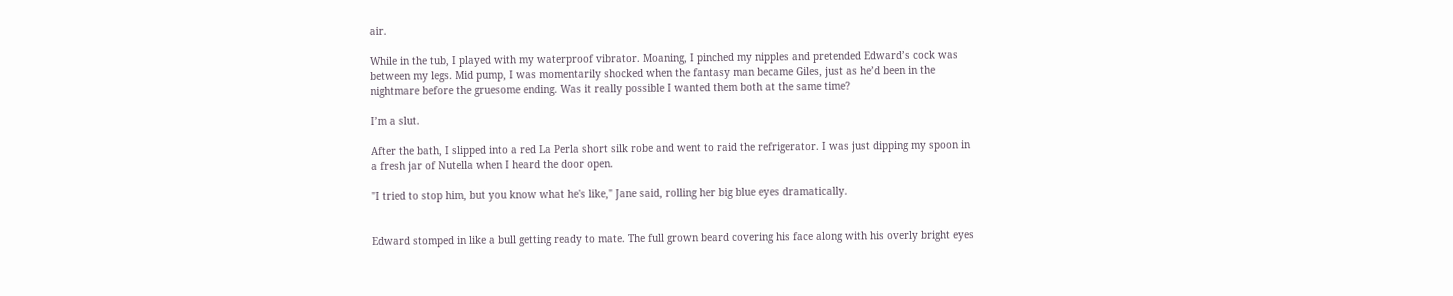air.

While in the tub, I played with my waterproof vibrator. Moaning, I pinched my nipples and pretended Edward’s cock was between my legs. Mid pump, I was momentarily shocked when the fantasy man became Giles, just as he’d been in the nightmare before the gruesome ending. Was it really possible I wanted them both at the same time?

I’m a slut.

After the bath, I slipped into a red La Perla short silk robe and went to raid the refrigerator. I was just dipping my spoon in a fresh jar of Nutella when I heard the door open.

"I tried to stop him, but you know what he's like," Jane said, rolling her big blue eyes dramatically.


Edward stomped in like a bull getting ready to mate. The full grown beard covering his face along with his overly bright eyes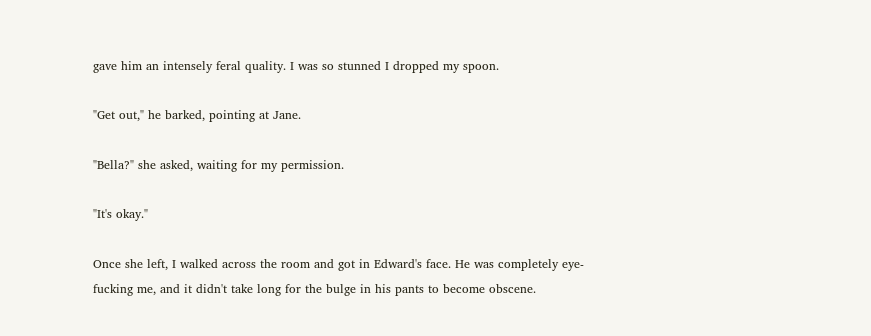gave him an intensely feral quality. I was so stunned I dropped my spoon.

"Get out," he barked, pointing at Jane.

"Bella?" she asked, waiting for my permission.

"It's okay."

Once she left, I walked across the room and got in Edward's face. He was completely eye-fucking me, and it didn't take long for the bulge in his pants to become obscene.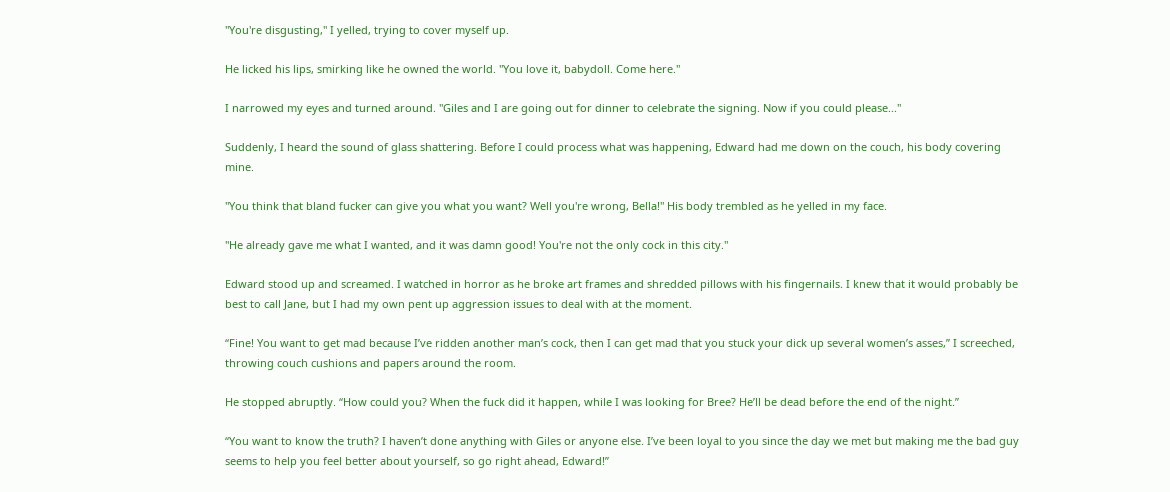"You're disgusting," I yelled, trying to cover myself up.

He licked his lips, smirking like he owned the world. "You love it, babydoll. Come here."

I narrowed my eyes and turned around. "Giles and I are going out for dinner to celebrate the signing. Now if you could please..."

Suddenly, I heard the sound of glass shattering. Before I could process what was happening, Edward had me down on the couch, his body covering mine.

"You think that bland fucker can give you what you want? Well you're wrong, Bella!" His body trembled as he yelled in my face.

"He already gave me what I wanted, and it was damn good! You're not the only cock in this city."

Edward stood up and screamed. I watched in horror as he broke art frames and shredded pillows with his fingernails. I knew that it would probably be best to call Jane, but I had my own pent up aggression issues to deal with at the moment.

“Fine! You want to get mad because I’ve ridden another man’s cock, then I can get mad that you stuck your dick up several women’s asses,” I screeched, throwing couch cushions and papers around the room.

He stopped abruptly. “How could you? When the fuck did it happen, while I was looking for Bree? He’ll be dead before the end of the night.”

“You want to know the truth? I haven’t done anything with Giles or anyone else. I’ve been loyal to you since the day we met but making me the bad guy seems to help you feel better about yourself, so go right ahead, Edward!”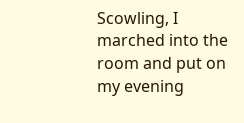Scowling, I marched into the room and put on my evening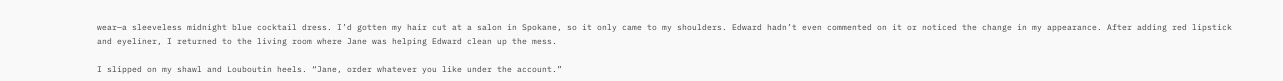wear—a sleeveless midnight blue cocktail dress. I’d gotten my hair cut at a salon in Spokane, so it only came to my shoulders. Edward hadn’t even commented on it or noticed the change in my appearance. After adding red lipstick and eyeliner, I returned to the living room where Jane was helping Edward clean up the mess.

I slipped on my shawl and Louboutin heels. “Jane, order whatever you like under the account.”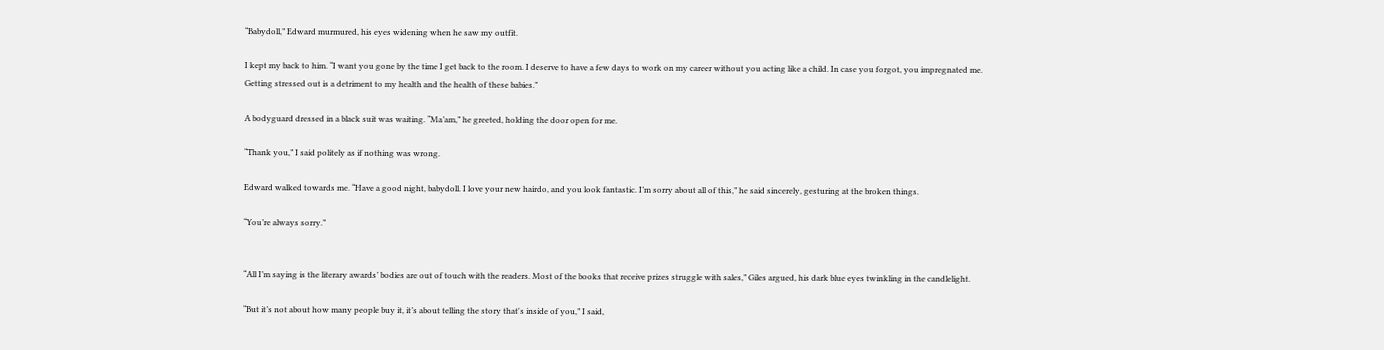“Babydoll,” Edward murmured, his eyes widening when he saw my outfit.

I kept my back to him. “I want you gone by the time I get back to the room. I deserve to have a few days to work on my career without you acting like a child. In case you forgot, you impregnated me. Getting stressed out is a detriment to my health and the health of these babies.”

A bodyguard dressed in a black suit was waiting. “Ma’am,” he greeted, holding the door open for me.

“Thank you,” I said politely as if nothing was wrong.

Edward walked towards me. “Have a good night, babydoll. I love your new hairdo, and you look fantastic. I’m sorry about all of this,” he said sincerely, gesturing at the broken things.

“You’re always sorry.”


“All I’m saying is the literary awards’ bodies are out of touch with the readers. Most of the books that receive prizes struggle with sales,” Giles argued, his dark blue eyes twinkling in the candlelight.

“But it’s not about how many people buy it, it’s about telling the story that's inside of you,” I said,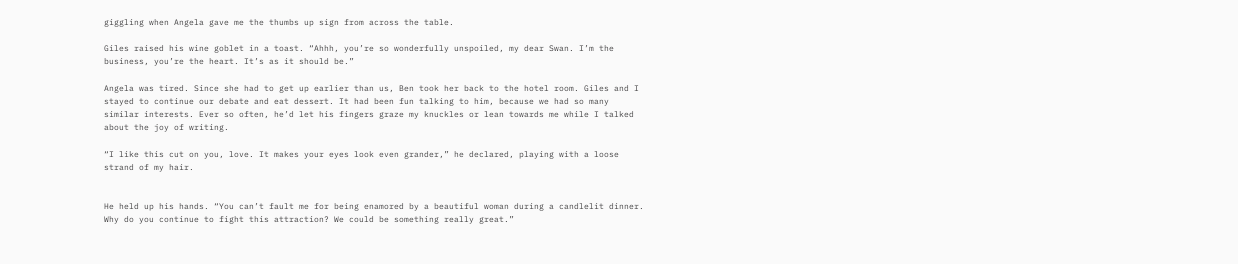giggling when Angela gave me the thumbs up sign from across the table.

Giles raised his wine goblet in a toast. “Ahhh, you’re so wonderfully unspoiled, my dear Swan. I’m the business, you’re the heart. It’s as it should be.”

Angela was tired. Since she had to get up earlier than us, Ben took her back to the hotel room. Giles and I stayed to continue our debate and eat dessert. It had been fun talking to him, because we had so many similar interests. Ever so often, he’d let his fingers graze my knuckles or lean towards me while I talked about the joy of writing.

“I like this cut on you, love. It makes your eyes look even grander,” he declared, playing with a loose strand of my hair.


He held up his hands. “You can’t fault me for being enamored by a beautiful woman during a candlelit dinner. Why do you continue to fight this attraction? We could be something really great.”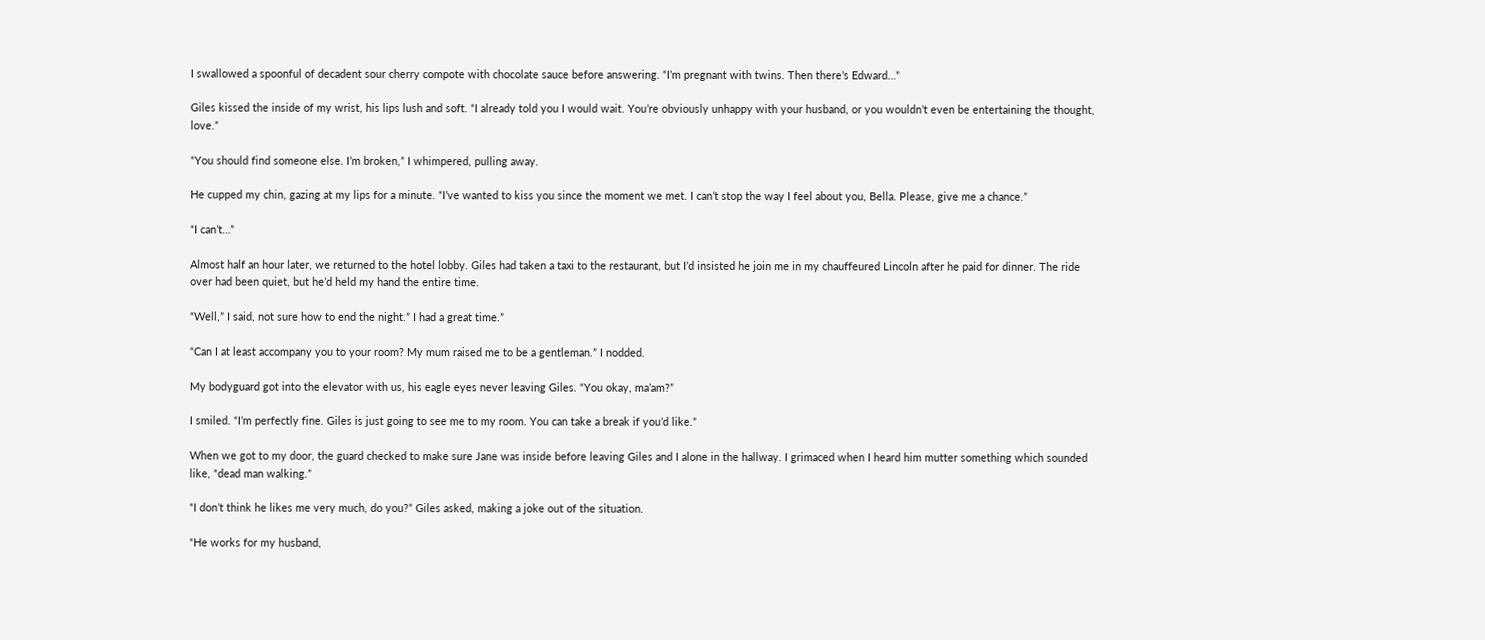I swallowed a spoonful of decadent sour cherry compote with chocolate sauce before answering. “I’m pregnant with twins. Then there’s Edward…”

Giles kissed the inside of my wrist, his lips lush and soft. “I already told you I would wait. You’re obviously unhappy with your husband, or you wouldn’t even be entertaining the thought, love.”

“You should find someone else. I’m broken,” I whimpered, pulling away.

He cupped my chin, gazing at my lips for a minute. “I’ve wanted to kiss you since the moment we met. I can’t stop the way I feel about you, Bella. Please, give me a chance.”

“I can’t…”

Almost half an hour later, we returned to the hotel lobby. Giles had taken a taxi to the restaurant, but I’d insisted he join me in my chauffeured Lincoln after he paid for dinner. The ride over had been quiet, but he’d held my hand the entire time.

“Well,” I said, not sure how to end the night.” I had a great time.”

“Can I at least accompany you to your room? My mum raised me to be a gentleman.” I nodded.

My bodyguard got into the elevator with us, his eagle eyes never leaving Giles. “You okay, ma’am?”

I smiled. “I’m perfectly fine. Giles is just going to see me to my room. You can take a break if you’d like.”

When we got to my door, the guard checked to make sure Jane was inside before leaving Giles and I alone in the hallway. I grimaced when I heard him mutter something which sounded like, “dead man walking.”

“I don’t think he likes me very much, do you?” Giles asked, making a joke out of the situation.

“He works for my husband,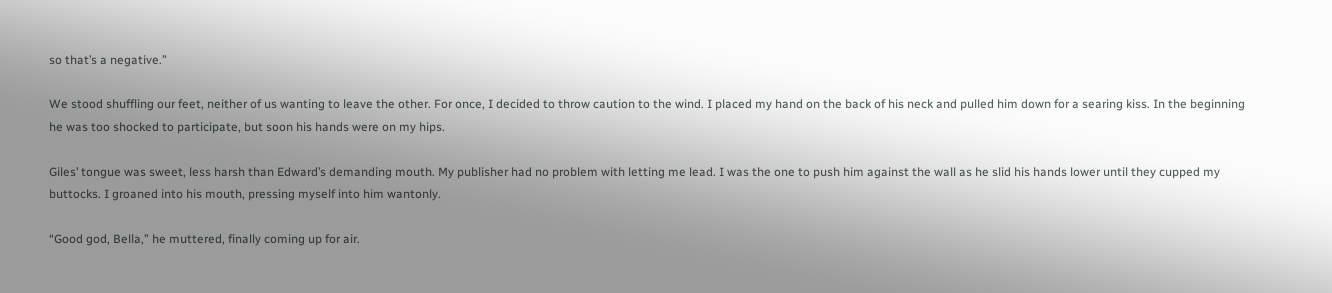so that’s a negative.”

We stood shuffling our feet, neither of us wanting to leave the other. For once, I decided to throw caution to the wind. I placed my hand on the back of his neck and pulled him down for a searing kiss. In the beginning he was too shocked to participate, but soon his hands were on my hips.

Giles’ tongue was sweet, less harsh than Edward’s demanding mouth. My publisher had no problem with letting me lead. I was the one to push him against the wall as he slid his hands lower until they cupped my buttocks. I groaned into his mouth, pressing myself into him wantonly.

“Good god, Bella,” he muttered, finally coming up for air.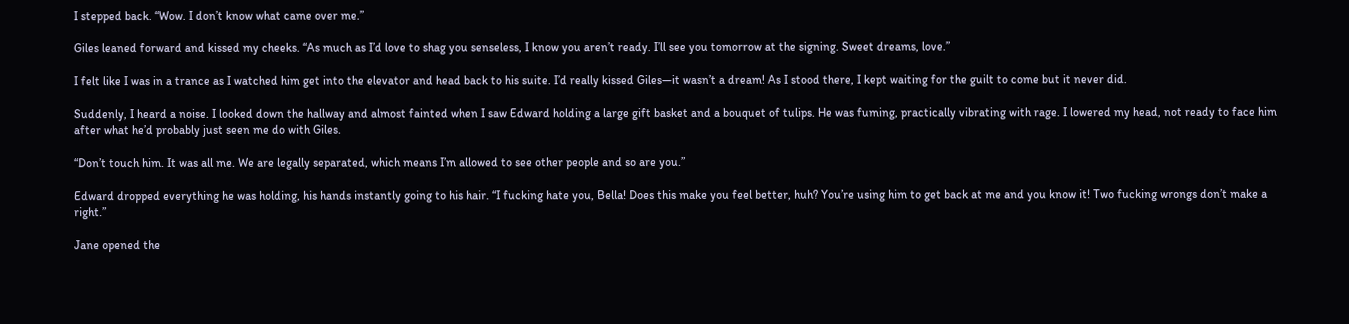I stepped back. “Wow. I don’t know what came over me.”

Giles leaned forward and kissed my cheeks. “As much as I’d love to shag you senseless, I know you aren’t ready. I’ll see you tomorrow at the signing. Sweet dreams, love.”

I felt like I was in a trance as I watched him get into the elevator and head back to his suite. I’d really kissed Giles—it wasn’t a dream! As I stood there, I kept waiting for the guilt to come but it never did.

Suddenly, I heard a noise. I looked down the hallway and almost fainted when I saw Edward holding a large gift basket and a bouquet of tulips. He was fuming, practically vibrating with rage. I lowered my head, not ready to face him after what he’d probably just seen me do with Giles.

“Don’t touch him. It was all me. We are legally separated, which means I’m allowed to see other people and so are you.”

Edward dropped everything he was holding, his hands instantly going to his hair. “I fucking hate you, Bella! Does this make you feel better, huh? You’re using him to get back at me and you know it! Two fucking wrongs don’t make a right.”

Jane opened the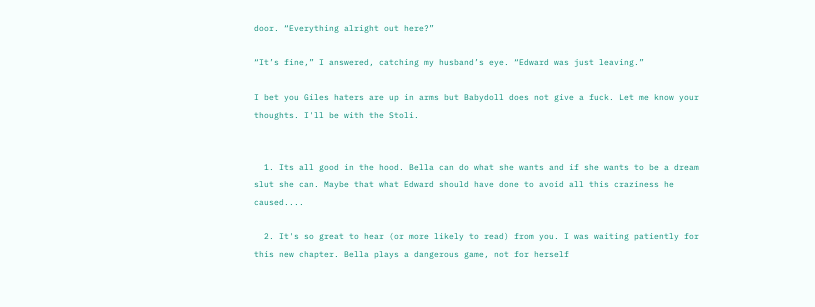door. “Everything alright out here?”

“It’s fine,” I answered, catching my husband’s eye. “Edward was just leaving.”

I bet you Giles haters are up in arms but Babydoll does not give a fuck. Let me know your thoughts. I'll be with the Stoli.


  1. Its all good in the hood. Bella can do what she wants and if she wants to be a dream slut she can. Maybe that what Edward should have done to avoid all this craziness he caused....

  2. It's so great to hear (or more likely to read) from you. I was waiting patiently for this new chapter. Bella plays a dangerous game, not for herself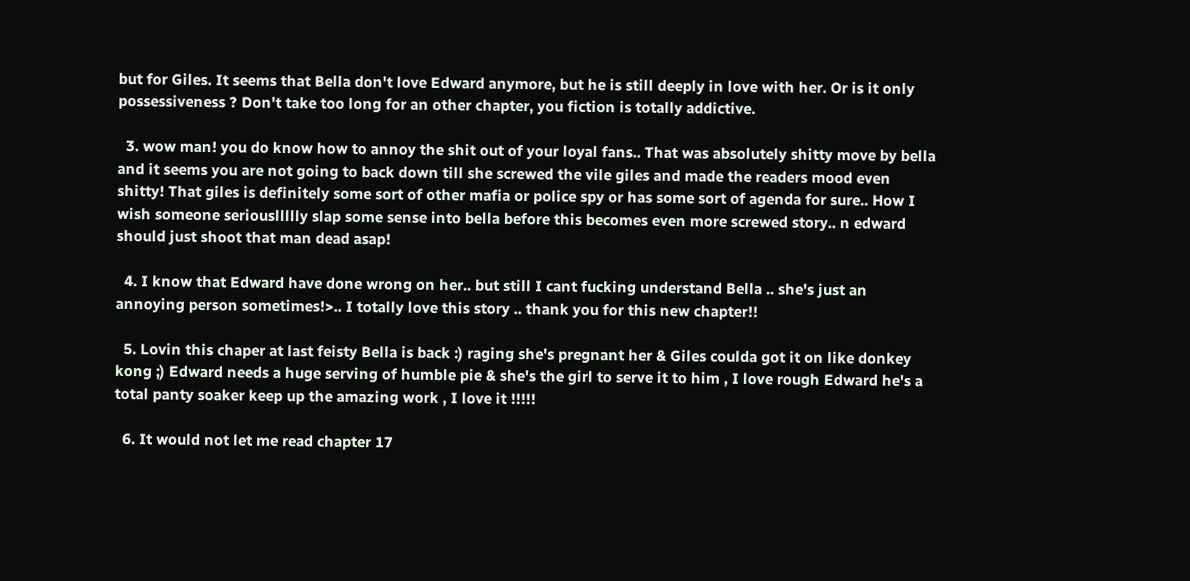but for Giles. It seems that Bella don't love Edward anymore, but he is still deeply in love with her. Or is it only possessiveness ? Don't take too long for an other chapter, you fiction is totally addictive.

  3. wow man! you do know how to annoy the shit out of your loyal fans.. That was absolutely shitty move by bella and it seems you are not going to back down till she screwed the vile giles and made the readers mood even shitty! That giles is definitely some sort of other mafia or police spy or has some sort of agenda for sure.. How I wish someone seriousllllly slap some sense into bella before this becomes even more screwed story.. n edward should just shoot that man dead asap!

  4. I know that Edward have done wrong on her.. but still I cant fucking understand Bella .. she's just an annoying person sometimes!>.. I totally love this story .. thank you for this new chapter!!

  5. Lovin this chaper at last feisty Bella is back :) raging she's pregnant her & Giles coulda got it on like donkey kong ;) Edward needs a huge serving of humble pie & she's the girl to serve it to him , I love rough Edward he's a total panty soaker keep up the amazing work , I love it !!!!!

  6. It would not let me read chapter 17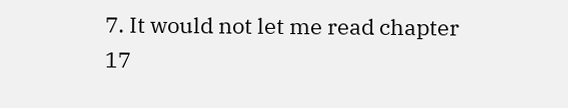7. It would not let me read chapter 17